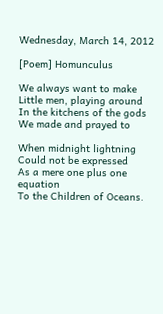Wednesday, March 14, 2012

[Poem] Homunculus

We always want to make
Little men, playing around
In the kitchens of the gods
We made and prayed to

When midnight lightning
Could not be expressed
As a mere one plus one equation
To the Children of Oceans.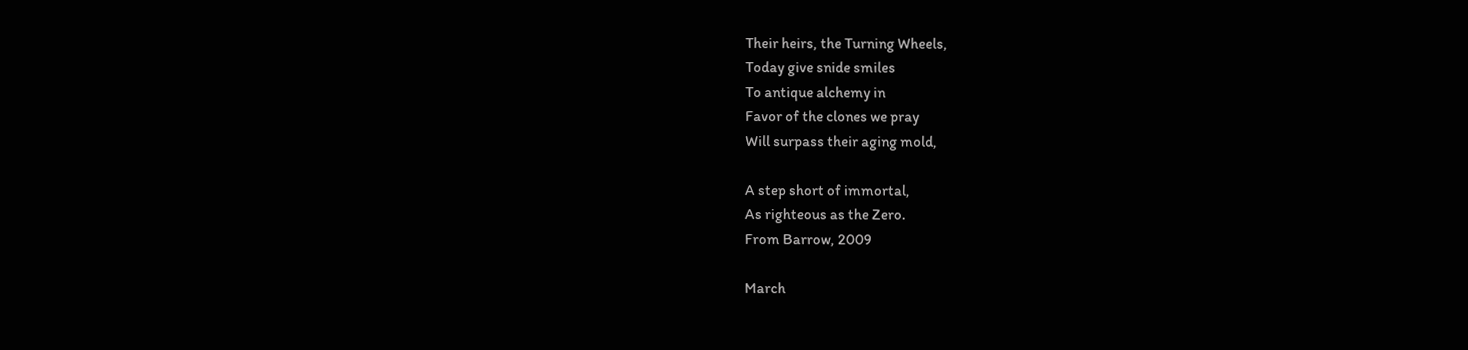Their heirs, the Turning Wheels,
Today give snide smiles
To antique alchemy in
Favor of the clones we pray
Will surpass their aging mold,

A step short of immortal,
As righteous as the Zero.
From Barrow, 2009

March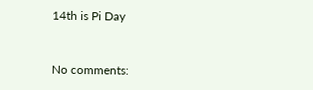14th is Pi Day


No comments: